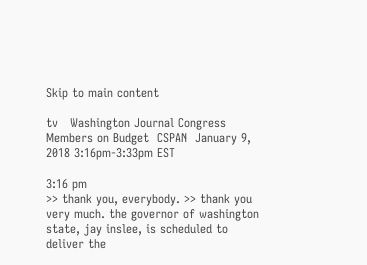Skip to main content

tv   Washington Journal Congress Members on Budget  CSPAN  January 9, 2018 3:16pm-3:33pm EST

3:16 pm
>> thank you, everybody. >> thank you very much. the governor of washington state, jay inslee, is scheduled to deliver the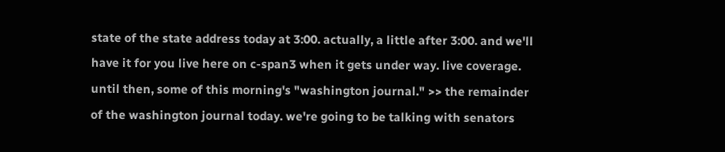state of the state address today at 3:00. actually, a little after 3:00. and we'll have it for you live here on c-span3 when it gets under way. live coverage. until then, some of this morning's "washington journal." >> the remainder of the washington journal today. we're going to be talking with senators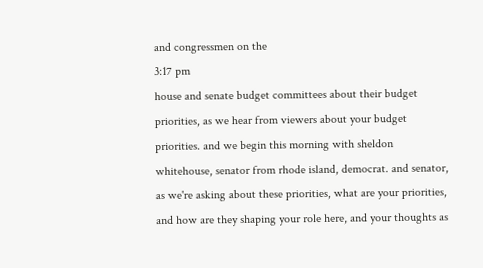and congressmen on the
3:17 pm
house and senate budget committees about their budget priorities, as we hear from viewers about your budget priorities. and we begin this morning with sheldon whitehouse, senator from rhode island, democrat. and senator, as we're asking about these priorities, what are your priorities, and how are they shaping your role here, and your thoughts as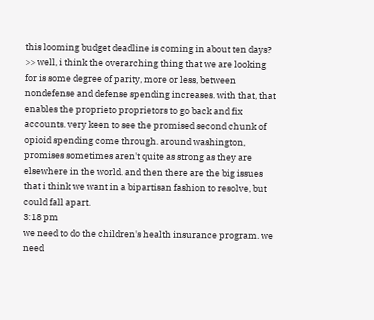this looming budget deadline is coming in about ten days? >> well, i think the overarching thing that we are looking for is some degree of parity, more or less, between nondefense and defense spending increases. with that, that enables the proprieto proprietors to go back and fix accounts. very keen to see the promised second chunk of opioid spending come through. around washington, promises sometimes aren't quite as strong as they are elsewhere in the world. and then there are the big issues that i think we want in a bipartisan fashion to resolve, but could fall apart.
3:18 pm
we need to do the children's health insurance program. we need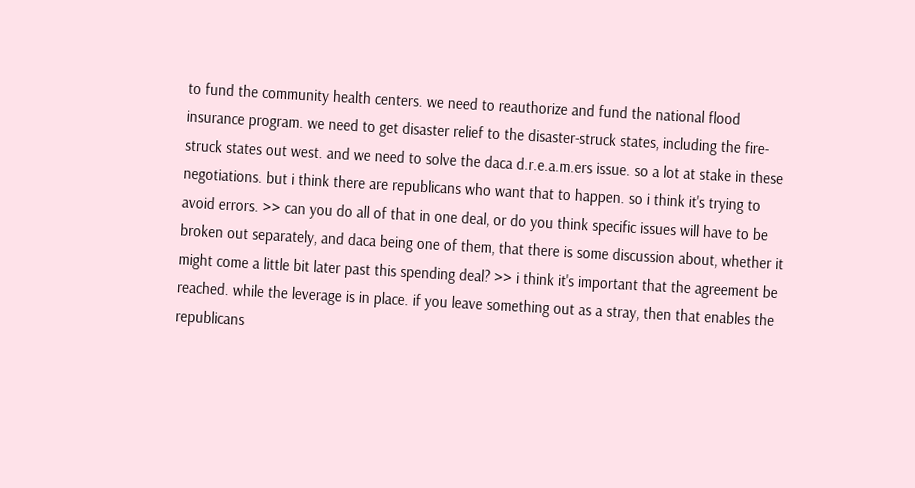to fund the community health centers. we need to reauthorize and fund the national flood insurance program. we need to get disaster relief to the disaster-struck states, including the fire-struck states out west. and we need to solve the daca d.r.e.a.m.ers issue. so a lot at stake in these negotiations. but i think there are republicans who want that to happen. so i think it's trying to avoid errors. >> can you do all of that in one deal, or do you think specific issues will have to be broken out separately, and daca being one of them, that there is some discussion about, whether it might come a little bit later past this spending deal? >> i think it's important that the agreement be reached. while the leverage is in place. if you leave something out as a stray, then that enables the republicans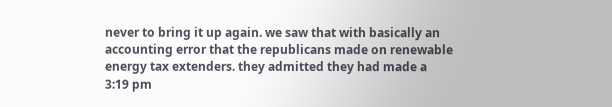never to bring it up again. we saw that with basically an accounting error that the republicans made on renewable energy tax extenders. they admitted they had made a
3:19 pm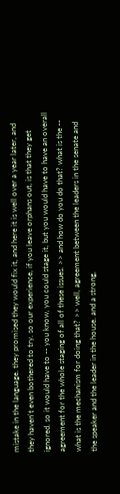mistake in the language. they promised they would fix it, and here it is well over a year later, and they haven't even bothered to try. so our experience, if you leave orphans out, is that they get ignored. so it would have to -- you know, you could stage it, but you would have to have an overall agreement for the whole staging of all of these issues. >> and how do you do that? what is the -- what is the mechanism for doing that? >> well, agreement between the leaders in the senate and the speaker and the leader in the house. and a strong,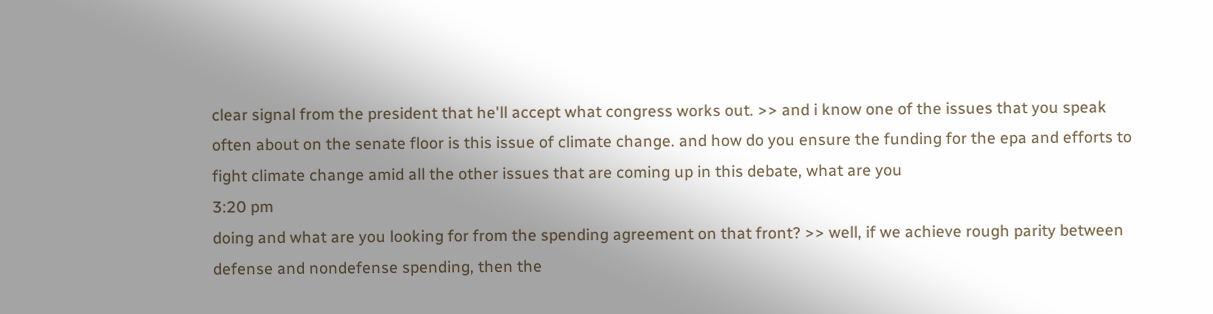clear signal from the president that he'll accept what congress works out. >> and i know one of the issues that you speak often about on the senate floor is this issue of climate change. and how do you ensure the funding for the epa and efforts to fight climate change amid all the other issues that are coming up in this debate, what are you
3:20 pm
doing and what are you looking for from the spending agreement on that front? >> well, if we achieve rough parity between defense and nondefense spending, then the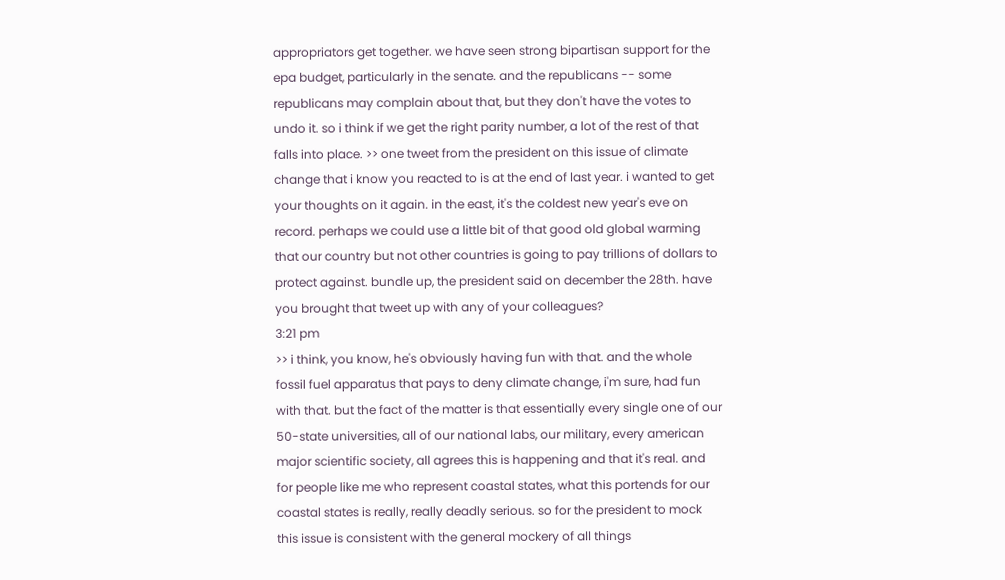appropriators get together. we have seen strong bipartisan support for the epa budget, particularly in the senate. and the republicans -- some republicans may complain about that, but they don't have the votes to undo it. so i think if we get the right parity number, a lot of the rest of that falls into place. >> one tweet from the president on this issue of climate change that i know you reacted to is at the end of last year. i wanted to get your thoughts on it again. in the east, it's the coldest new year's eve on record. perhaps we could use a little bit of that good old global warming that our country but not other countries is going to pay trillions of dollars to protect against. bundle up, the president said on december the 28th. have you brought that tweet up with any of your colleagues?
3:21 pm
>> i think, you know, he's obviously having fun with that. and the whole fossil fuel apparatus that pays to deny climate change, i'm sure, had fun with that. but the fact of the matter is that essentially every single one of our 50-state universities, all of our national labs, our military, every american major scientific society, all agrees this is happening and that it's real. and for people like me who represent coastal states, what this portends for our coastal states is really, really deadly serious. so for the president to mock this issue is consistent with the general mockery of all things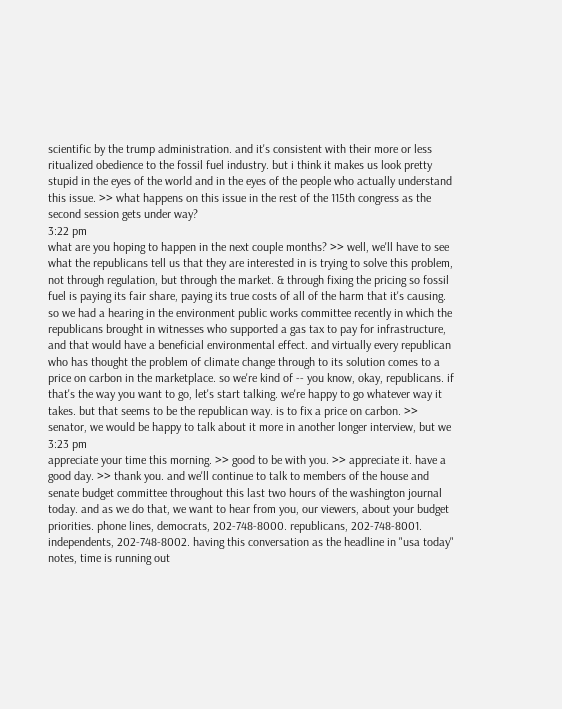scientific by the trump administration. and it's consistent with their more or less ritualized obedience to the fossil fuel industry. but i think it makes us look pretty stupid in the eyes of the world and in the eyes of the people who actually understand this issue. >> what happens on this issue in the rest of the 115th congress as the second session gets under way?
3:22 pm
what are you hoping to happen in the next couple months? >> well, we'll have to see what the republicans tell us that they are interested in is trying to solve this problem, not through regulation, but through the market. & through fixing the pricing so fossil fuel is paying its fair share, paying its true costs of all of the harm that it's causing. so we had a hearing in the environment public works committee recently in which the republicans brought in witnesses who supported a gas tax to pay for infrastructure, and that would have a beneficial environmental effect. and virtually every republican who has thought the problem of climate change through to its solution comes to a price on carbon in the marketplace. so we're kind of -- you know, okay, republicans. if that's the way you want to go, let's start talking. we're happy to go whatever way it takes. but that seems to be the republican way. is to fix a price on carbon. >> senator, we would be happy to talk about it more in another longer interview, but we
3:23 pm
appreciate your time this morning. >> good to be with you. >> appreciate it. have a good day. >> thank you. and we'll continue to talk to members of the house and senate budget committee throughout this last two hours of the washington journal today. and as we do that, we want to hear from you, our viewers, about your budget priorities. phone lines, democrats, 202-748-8000. republicans, 202-748-8001. independents, 202-748-8002. having this conversation as the headline in "usa today" notes, time is running out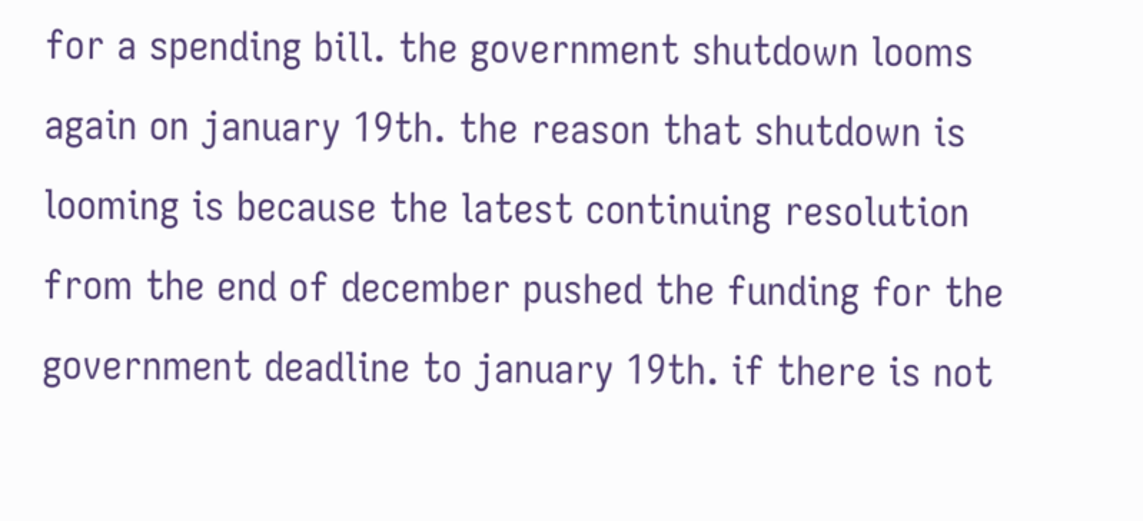for a spending bill. the government shutdown looms again on january 19th. the reason that shutdown is looming is because the latest continuing resolution from the end of december pushed the funding for the government deadline to january 19th. if there is not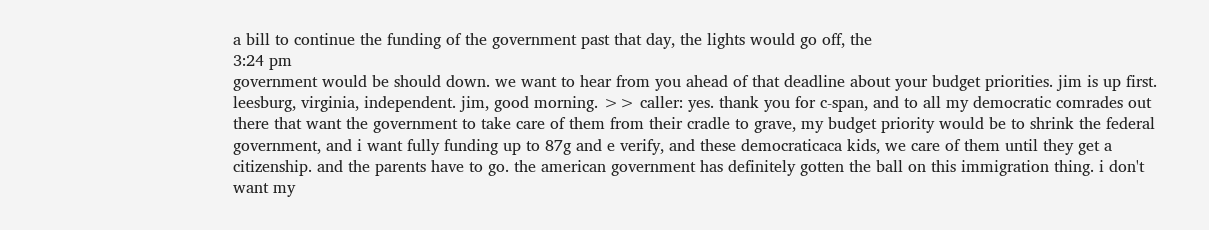a bill to continue the funding of the government past that day, the lights would go off, the
3:24 pm
government would be should down. we want to hear from you ahead of that deadline about your budget priorities. jim is up first. leesburg, virginia, independent. jim, good morning. >> caller: yes. thank you for c-span, and to all my democratic comrades out there that want the government to take care of them from their cradle to grave, my budget priority would be to shrink the federal government, and i want fully funding up to 87g and e verify, and these democraticaca kids, we care of them until they get a citizenship. and the parents have to go. the american government has definitely gotten the ball on this immigration thing. i don't want my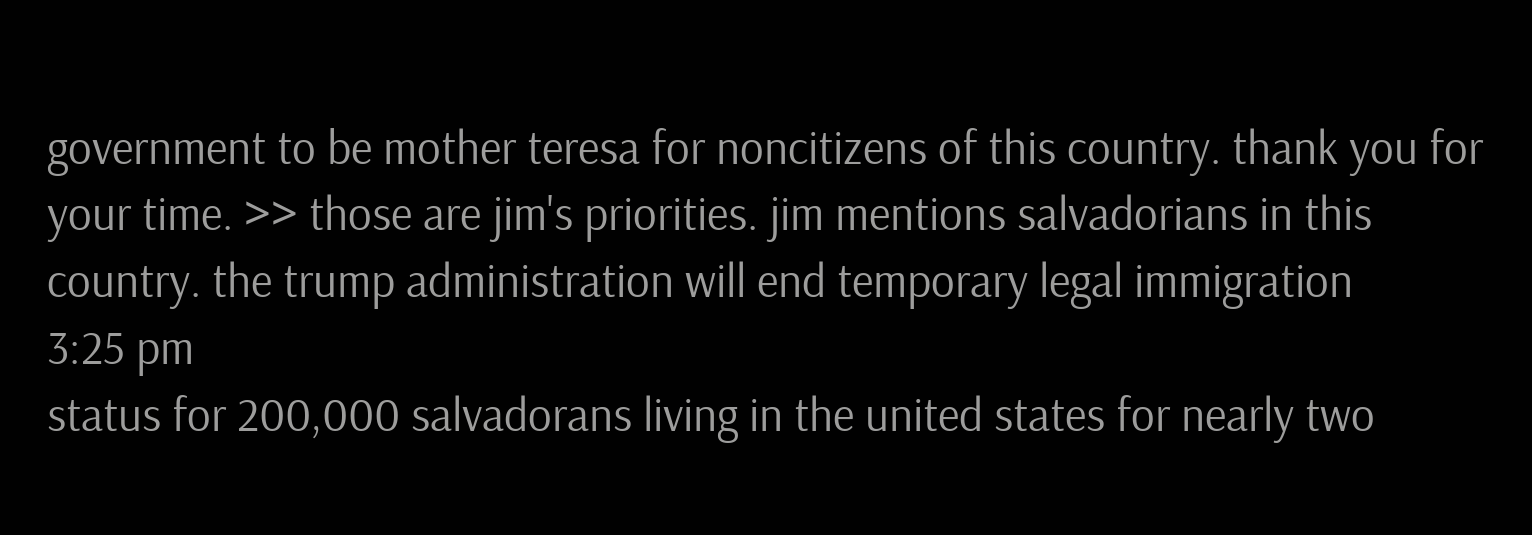government to be mother teresa for noncitizens of this country. thank you for your time. >> those are jim's priorities. jim mentions salvadorians in this country. the trump administration will end temporary legal immigration
3:25 pm
status for 200,000 salvadorans living in the united states for nearly two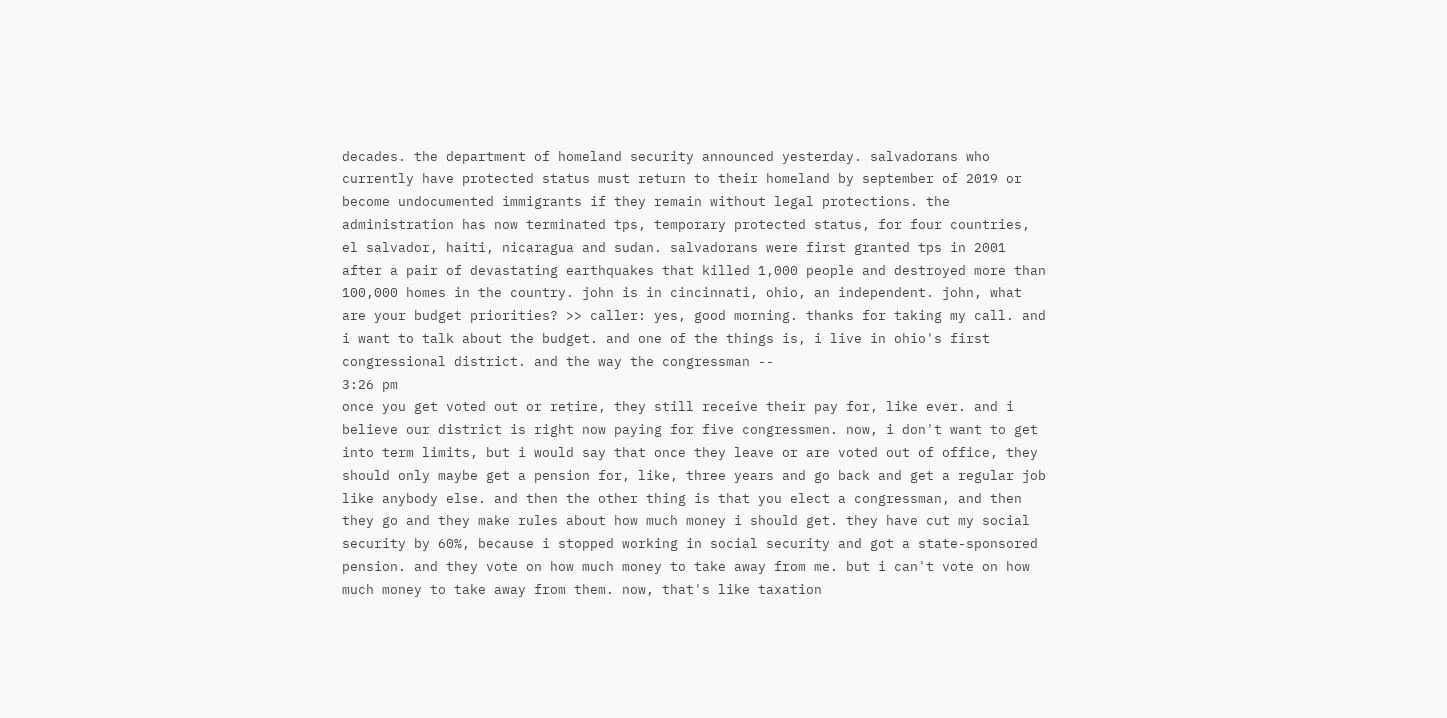decades. the department of homeland security announced yesterday. salvadorans who currently have protected status must return to their homeland by september of 2019 or become undocumented immigrants if they remain without legal protections. the administration has now terminated tps, temporary protected status, for four countries, el salvador, haiti, nicaragua and sudan. salvadorans were first granted tps in 2001 after a pair of devastating earthquakes that killed 1,000 people and destroyed more than 100,000 homes in the country. john is in cincinnati, ohio, an independent. john, what are your budget priorities? >> caller: yes, good morning. thanks for taking my call. and i want to talk about the budget. and one of the things is, i live in ohio's first congressional district. and the way the congressman --
3:26 pm
once you get voted out or retire, they still receive their pay for, like ever. and i believe our district is right now paying for five congressmen. now, i don't want to get into term limits, but i would say that once they leave or are voted out of office, they should only maybe get a pension for, like, three years and go back and get a regular job like anybody else. and then the other thing is that you elect a congressman, and then they go and they make rules about how much money i should get. they have cut my social security by 60%, because i stopped working in social security and got a state-sponsored pension. and they vote on how much money to take away from me. but i can't vote on how much money to take away from them. now, that's like taxation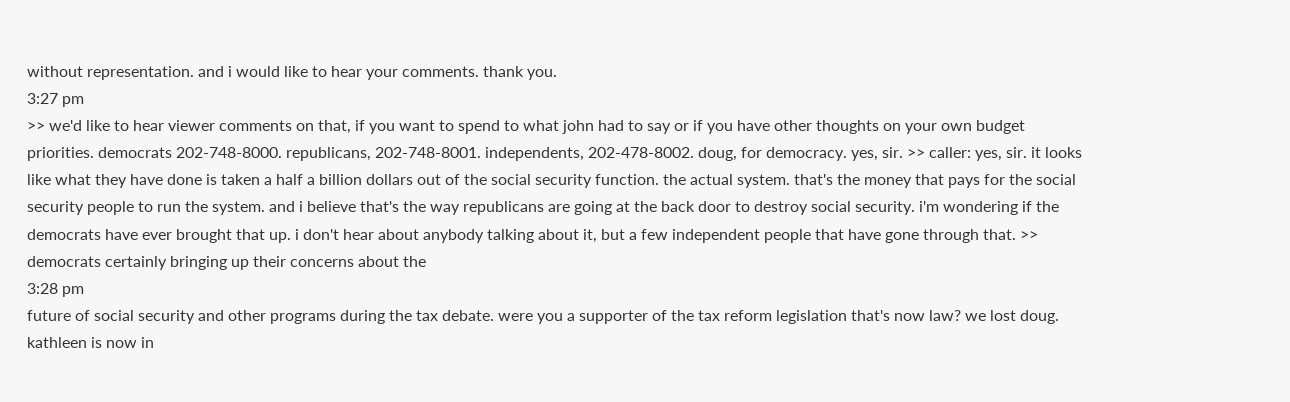without representation. and i would like to hear your comments. thank you.
3:27 pm
>> we'd like to hear viewer comments on that, if you want to spend to what john had to say or if you have other thoughts on your own budget priorities. democrats 202-748-8000. republicans, 202-748-8001. independents, 202-478-8002. doug, for democracy. yes, sir. >> caller: yes, sir. it looks like what they have done is taken a half a billion dollars out of the social security function. the actual system. that's the money that pays for the social security people to run the system. and i believe that's the way republicans are going at the back door to destroy social security. i'm wondering if the democrats have ever brought that up. i don't hear about anybody talking about it, but a few independent people that have gone through that. >> democrats certainly bringing up their concerns about the
3:28 pm
future of social security and other programs during the tax debate. were you a supporter of the tax reform legislation that's now law? we lost doug. kathleen is now in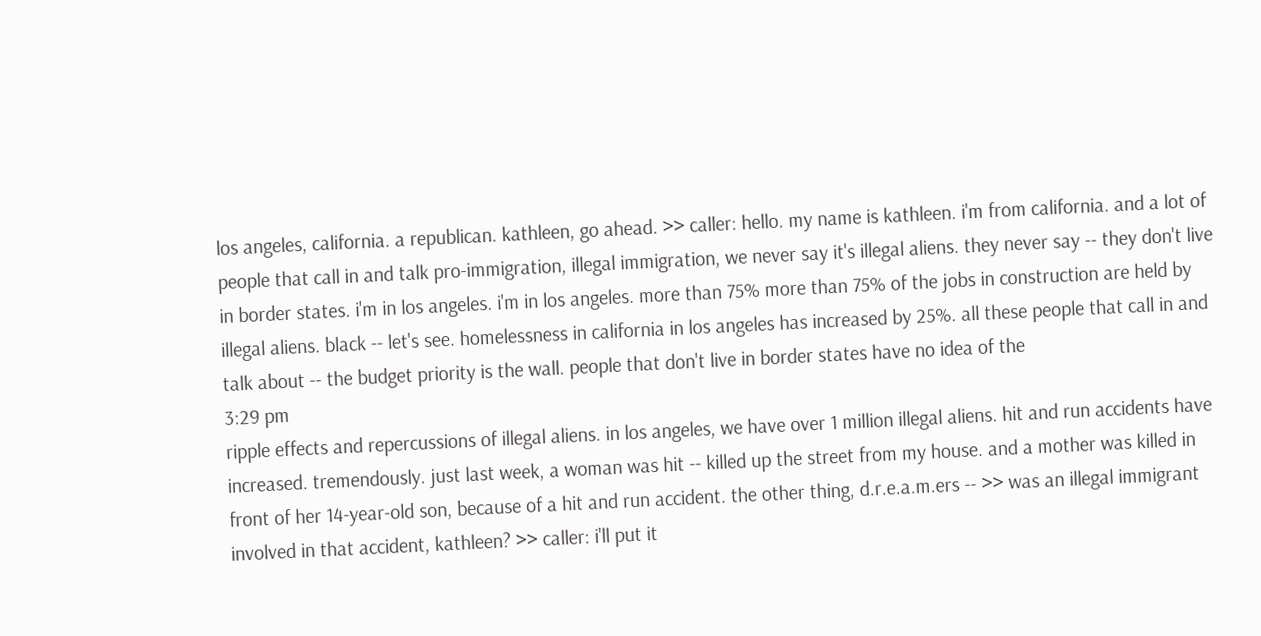los angeles, california. a republican. kathleen, go ahead. >> caller: hello. my name is kathleen. i'm from california. and a lot of people that call in and talk pro-immigration, illegal immigration, we never say it's illegal aliens. they never say -- they don't live in border states. i'm in los angeles. i'm in los angeles. more than 75% more than 75% of the jobs in construction are held by illegal aliens. black -- let's see. homelessness in california in los angeles has increased by 25%. all these people that call in and talk about -- the budget priority is the wall. people that don't live in border states have no idea of the
3:29 pm
ripple effects and repercussions of illegal aliens. in los angeles, we have over 1 million illegal aliens. hit and run accidents have increased. tremendously. just last week, a woman was hit -- killed up the street from my house. and a mother was killed in front of her 14-year-old son, because of a hit and run accident. the other thing, d.r.e.a.m.ers -- >> was an illegal immigrant involved in that accident, kathleen? >> caller: i'll put it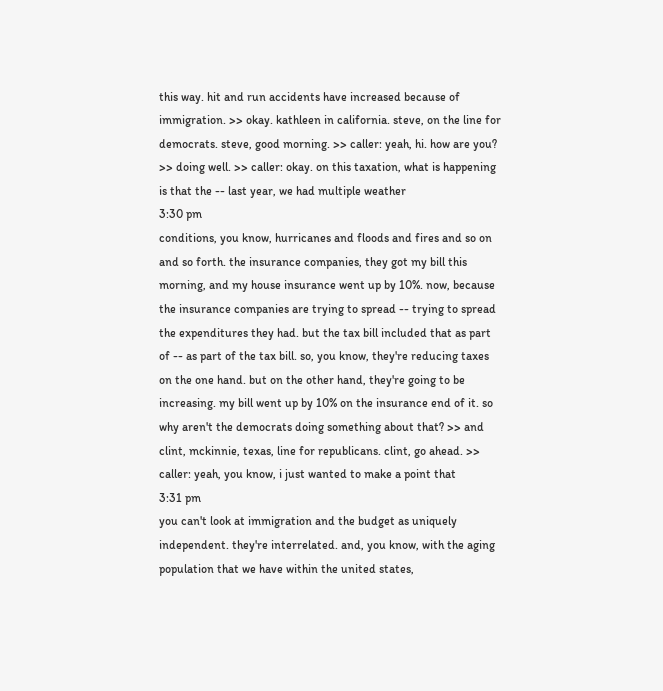this way. hit and run accidents have increased because of immigration. >> okay. kathleen in california. steve, on the line for democrats. steve, good morning. >> caller: yeah, hi. how are you? >> doing well. >> caller: okay. on this taxation, what is happening is that the -- last year, we had multiple weather
3:30 pm
conditions, you know, hurricanes and floods and fires and so on and so forth. the insurance companies, they got my bill this morning, and my house insurance went up by 10%. now, because the insurance companies are trying to spread -- trying to spread the expenditures they had. but the tax bill included that as part of -- as part of the tax bill. so, you know, they're reducing taxes on the one hand. but on the other hand, they're going to be increasing. my bill went up by 10% on the insurance end of it. so why aren't the democrats doing something about that? >> and clint, mckinnie, texas, line for republicans. clint, go ahead. >> caller: yeah, you know, i just wanted to make a point that
3:31 pm
you can't look at immigration and the budget as uniquely independent. they're interrelated. and, you know, with the aging population that we have within the united states,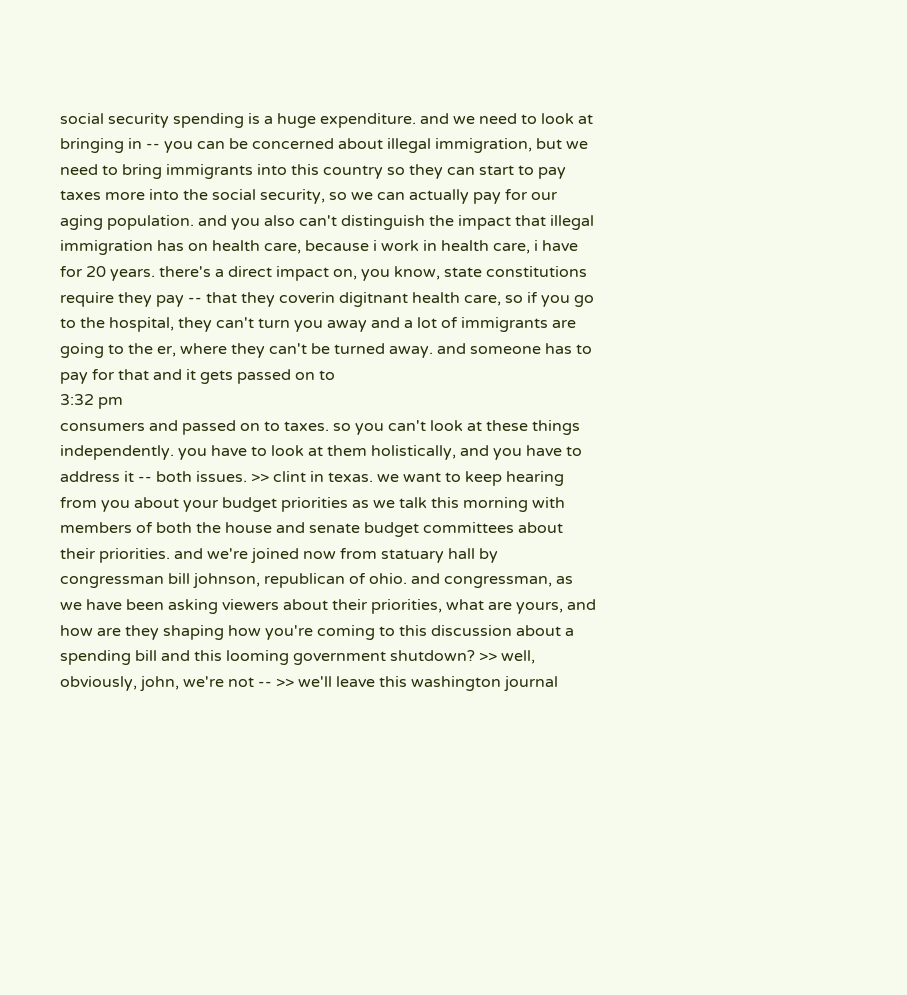social security spending is a huge expenditure. and we need to look at bringing in -- you can be concerned about illegal immigration, but we need to bring immigrants into this country so they can start to pay taxes more into the social security, so we can actually pay for our aging population. and you also can't distinguish the impact that illegal immigration has on health care, because i work in health care, i have for 20 years. there's a direct impact on, you know, state constitutions require they pay -- that they coverin digitnant health care, so if you go to the hospital, they can't turn you away and a lot of immigrants are going to the er, where they can't be turned away. and someone has to pay for that and it gets passed on to
3:32 pm
consumers and passed on to taxes. so you can't look at these things independently. you have to look at them holistically, and you have to address it -- both issues. >> clint in texas. we want to keep hearing from you about your budget priorities as we talk this morning with members of both the house and senate budget committees about their priorities. and we're joined now from statuary hall by congressman bill johnson, republican of ohio. and congressman, as we have been asking viewers about their priorities, what are yours, and how are they shaping how you're coming to this discussion about a spending bill and this looming government shutdown? >> well, obviously, john, we're not -- >> we'll leave this washington journal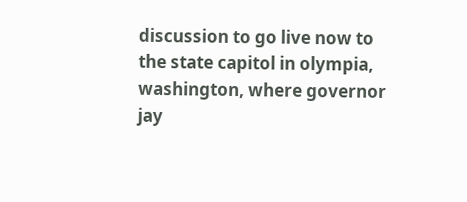discussion to go live now to the state capitol in olympia, washington, where governor jay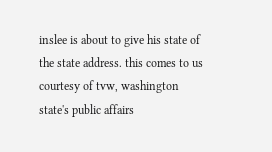inslee is about to give his state of the state address. this comes to us courtesy of tvw, washington state's public affairs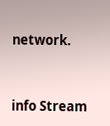network.


info Stream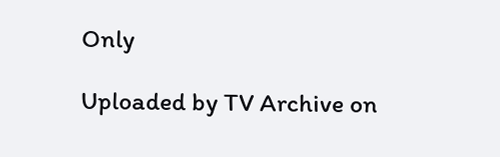Only

Uploaded by TV Archive on